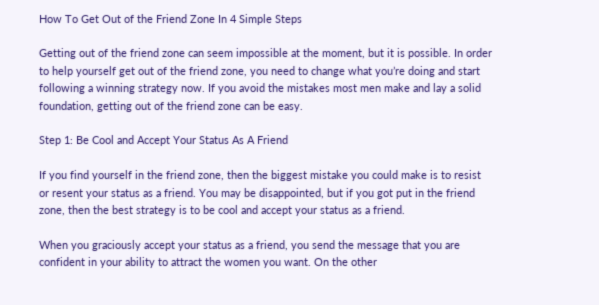How To Get Out of the Friend Zone In 4 Simple Steps

Getting out of the friend zone can seem impossible at the moment, but it is possible. In order to help yourself get out of the friend zone, you need to change what you’re doing and start following a winning strategy now. If you avoid the mistakes most men make and lay a solid foundation, getting out of the friend zone can be easy.

Step 1: Be Cool and Accept Your Status As A Friend

If you find yourself in the friend zone, then the biggest mistake you could make is to resist or resent your status as a friend. You may be disappointed, but if you got put in the friend zone, then the best strategy is to be cool and accept your status as a friend.

When you graciously accept your status as a friend, you send the message that you are confident in your ability to attract the women you want. On the other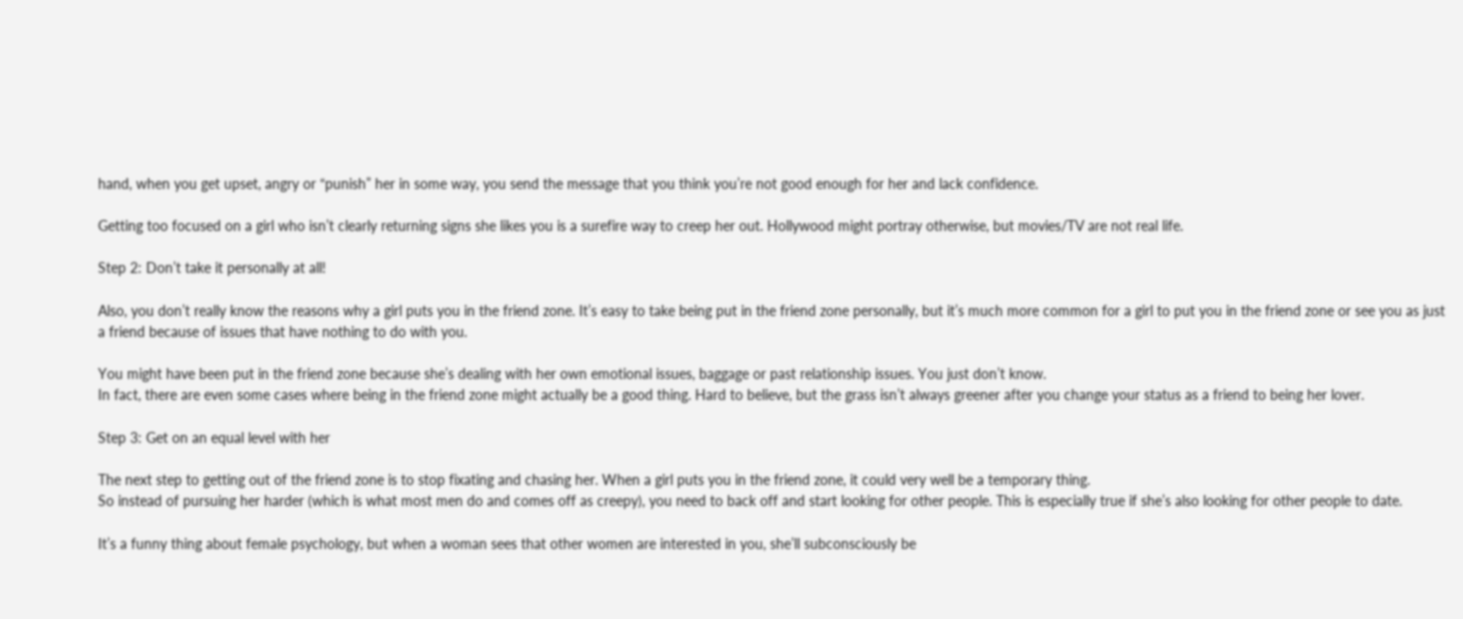hand, when you get upset, angry or “punish” her in some way, you send the message that you think you’re not good enough for her and lack confidence.

Getting too focused on a girl who isn’t clearly returning signs she likes you is a surefire way to creep her out. Hollywood might portray otherwise, but movies/TV are not real life.

Step 2: Don’t take it personally at all!

Also, you don’t really know the reasons why a girl puts you in the friend zone. It’s easy to take being put in the friend zone personally, but it’s much more common for a girl to put you in the friend zone or see you as just a friend because of issues that have nothing to do with you.

You might have been put in the friend zone because she’s dealing with her own emotional issues, baggage or past relationship issues. You just don’t know.
In fact, there are even some cases where being in the friend zone might actually be a good thing. Hard to believe, but the grass isn’t always greener after you change your status as a friend to being her lover.

Step 3: Get on an equal level with her

The next step to getting out of the friend zone is to stop fixating and chasing her. When a girl puts you in the friend zone, it could very well be a temporary thing.
So instead of pursuing her harder (which is what most men do and comes off as creepy), you need to back off and start looking for other people. This is especially true if she’s also looking for other people to date.

It’s a funny thing about female psychology, but when a woman sees that other women are interested in you, she’ll subconsciously be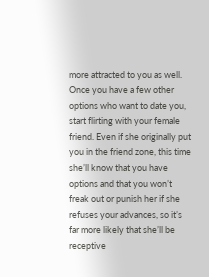more attracted to you as well.
Once you have a few other options who want to date you, start flirting with your female friend. Even if she originally put you in the friend zone, this time she’ll know that you have options and that you won’t freak out or punish her if she refuses your advances, so it’s far more likely that she’ll be receptive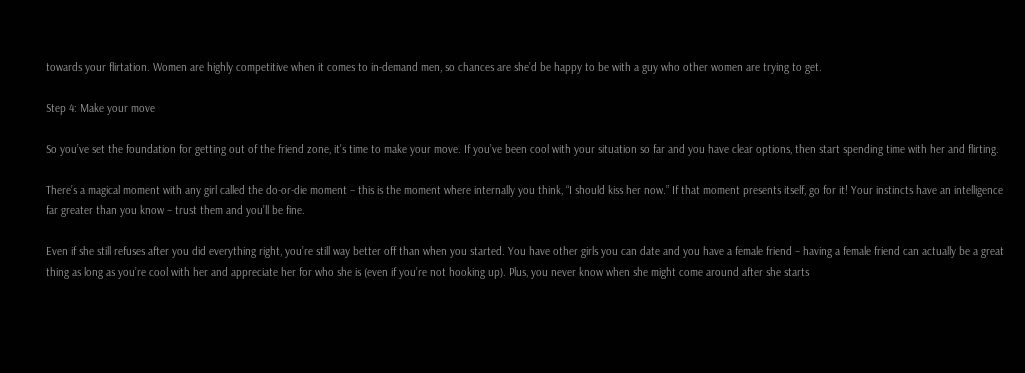towards your flirtation. Women are highly competitive when it comes to in-demand men, so chances are she’d be happy to be with a guy who other women are trying to get.

Step 4: Make your move

So you’ve set the foundation for getting out of the friend zone, it’s time to make your move. If you’ve been cool with your situation so far and you have clear options, then start spending time with her and flirting.

There’s a magical moment with any girl called the do-or-die moment – this is the moment where internally you think, “I should kiss her now.” If that moment presents itself, go for it! Your instincts have an intelligence far greater than you know – trust them and you’ll be fine.

Even if she still refuses after you did everything right, you’re still way better off than when you started. You have other girls you can date and you have a female friend – having a female friend can actually be a great thing as long as you’re cool with her and appreciate her for who she is (even if you’re not hooking up). Plus, you never know when she might come around after she starts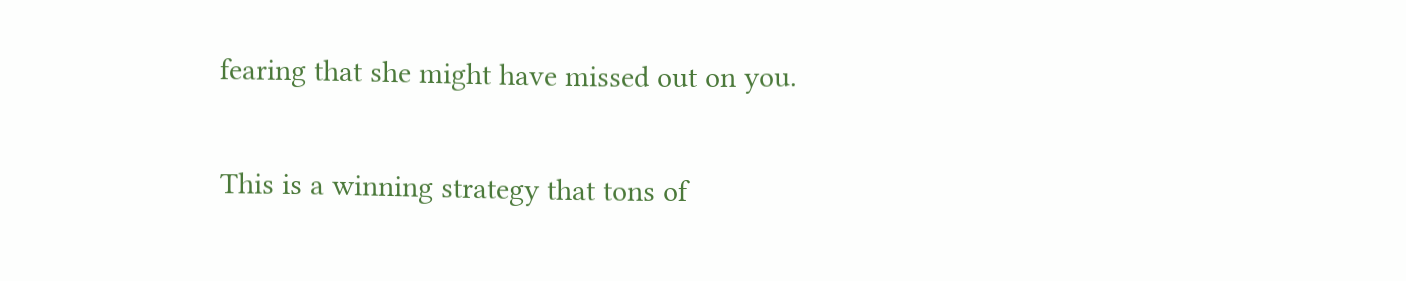fearing that she might have missed out on you.

This is a winning strategy that tons of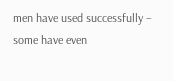men have used successfully – some have even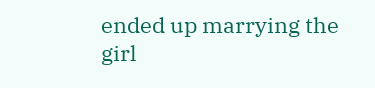ended up marrying the girl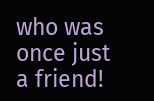who was once just a friend!